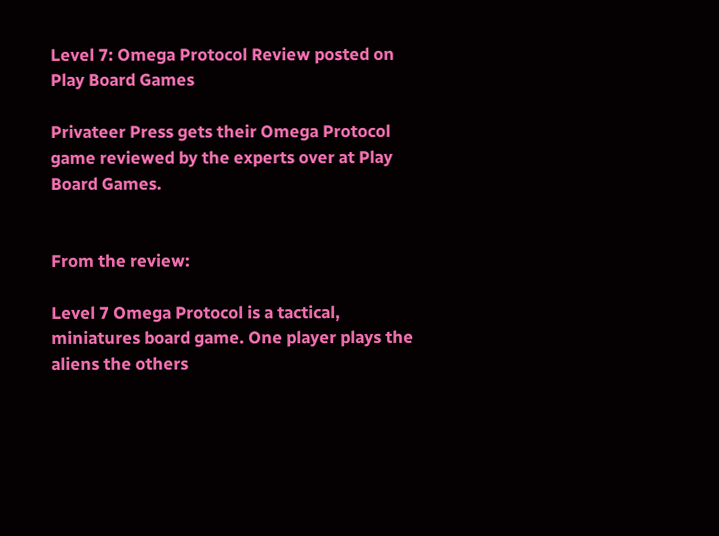Level 7: Omega Protocol Review posted on Play Board Games

Privateer Press gets their Omega Protocol game reviewed by the experts over at Play Board Games.


From the review:

Level 7 Omega Protocol is a tactical, miniatures board game. One player plays the aliens the others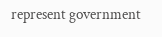represent government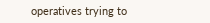operatives trying to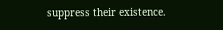suppress their existence.